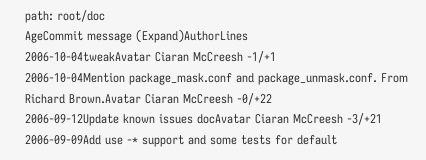path: root/doc
AgeCommit message (Expand)AuthorLines
2006-10-04tweakAvatar Ciaran McCreesh -1/+1
2006-10-04Mention package_mask.conf and package_unmask.conf. From Richard Brown.Avatar Ciaran McCreesh -0/+22
2006-09-12Update known issues docAvatar Ciaran McCreesh -3/+21
2006-09-09Add use -* support and some tests for default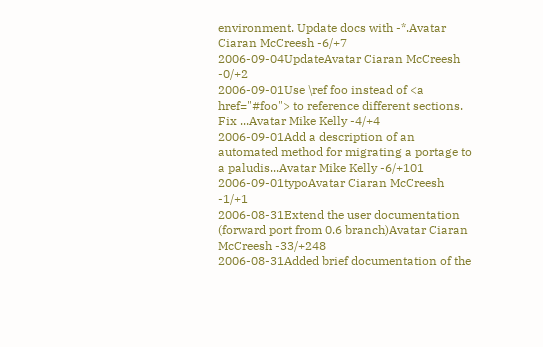environment. Update docs with -*.Avatar Ciaran McCreesh -6/+7
2006-09-04UpdateAvatar Ciaran McCreesh -0/+2
2006-09-01Use \ref foo instead of <a href="#foo"> to reference different sections. Fix ...Avatar Mike Kelly -4/+4
2006-09-01Add a description of an automated method for migrating a portage to a paludis...Avatar Mike Kelly -6/+101
2006-09-01typoAvatar Ciaran McCreesh -1/+1
2006-08-31Extend the user documentation (forward port from 0.6 branch)Avatar Ciaran McCreesh -33/+248
2006-08-31Added brief documentation of the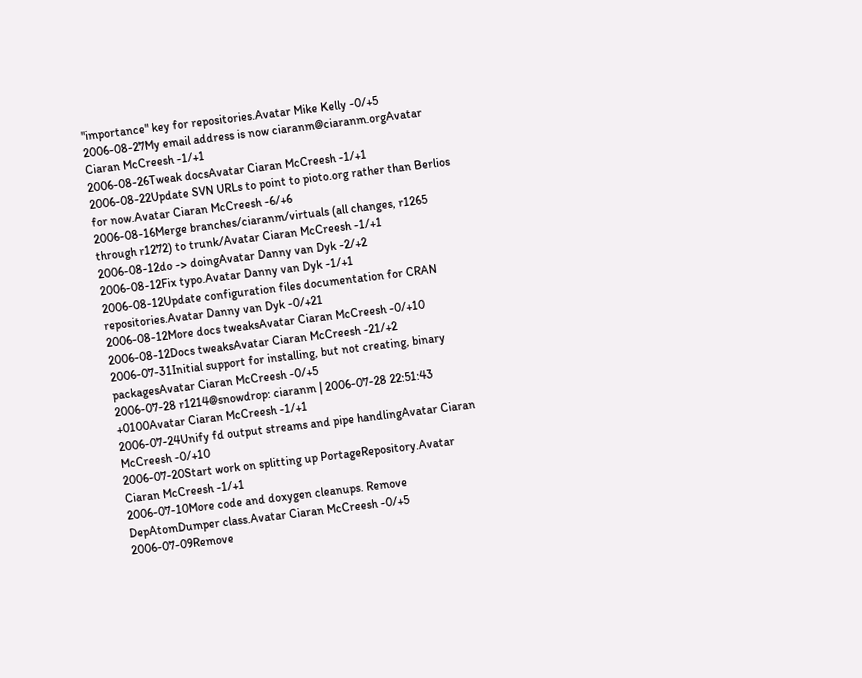"importance" key for repositories.Avatar Mike Kelly -0/+5
2006-08-27My email address is now ciaranm@ciaranm.orgAvatar Ciaran McCreesh -1/+1
2006-08-26Tweak docsAvatar Ciaran McCreesh -1/+1
2006-08-22Update SVN URLs to point to pioto.org rather than Berlios for now.Avatar Ciaran McCreesh -6/+6
2006-08-16Merge branches/ciaranm/virtuals (all changes, r1265 through r1272) to trunk/Avatar Ciaran McCreesh -1/+1
2006-08-12do -> doingAvatar Danny van Dyk -2/+2
2006-08-12Fix typo.Avatar Danny van Dyk -1/+1
2006-08-12Update configuration files documentation for CRAN repositories.Avatar Danny van Dyk -0/+21
2006-08-12More docs tweaksAvatar Ciaran McCreesh -0/+10
2006-08-12Docs tweaksAvatar Ciaran McCreesh -21/+2
2006-07-31Initial support for installing, but not creating, binary packagesAvatar Ciaran McCreesh -0/+5
2006-07-28 r1214@snowdrop: ciaranm | 2006-07-28 22:51:43 +0100Avatar Ciaran McCreesh -1/+1
2006-07-24Unify fd output streams and pipe handlingAvatar Ciaran McCreesh -0/+10
2006-07-20Start work on splitting up PortageRepository.Avatar Ciaran McCreesh -1/+1
2006-07-10More code and doxygen cleanups. Remove DepAtomDumper class.Avatar Ciaran McCreesh -0/+5
2006-07-09Remove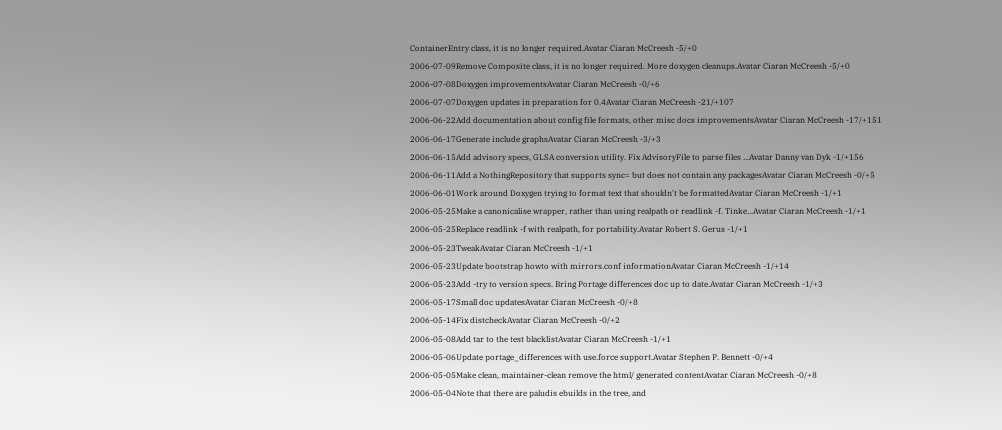ContainerEntry class, it is no longer required.Avatar Ciaran McCreesh -5/+0
2006-07-09Remove Composite class, it is no longer required. More doxygen cleanups.Avatar Ciaran McCreesh -5/+0
2006-07-08Doxygen improvementsAvatar Ciaran McCreesh -0/+6
2006-07-07Doxygen updates in preparation for 0.4Avatar Ciaran McCreesh -21/+107
2006-06-22Add documentation about config file formats, other misc docs improvementsAvatar Ciaran McCreesh -17/+151
2006-06-17Generate include graphsAvatar Ciaran McCreesh -3/+3
2006-06-15Add advisory specs, GLSA conversion utility. Fix AdvisoryFile to parse files ...Avatar Danny van Dyk -1/+156
2006-06-11Add a NothingRepository that supports sync= but does not contain any packagesAvatar Ciaran McCreesh -0/+5
2006-06-01Work around Doxygen trying to format text that shouldn't be formattedAvatar Ciaran McCreesh -1/+1
2006-05-25Make a canonicalise wrapper, rather than using realpath or readlink -f. Tinke...Avatar Ciaran McCreesh -1/+1
2006-05-25Replace readlink -f with realpath, for portability.Avatar Robert S. Gerus -1/+1
2006-05-23TweakAvatar Ciaran McCreesh -1/+1
2006-05-23Update bootstrap howto with mirrors.conf informationAvatar Ciaran McCreesh -1/+14
2006-05-23Add -try to version specs. Bring Portage differences doc up to date.Avatar Ciaran McCreesh -1/+3
2006-05-17Small doc updatesAvatar Ciaran McCreesh -0/+8
2006-05-14Fix distcheckAvatar Ciaran McCreesh -0/+2
2006-05-08Add tar to the test blacklistAvatar Ciaran McCreesh -1/+1
2006-05-06Update portage_differences with use.force support.Avatar Stephen P. Bennett -0/+4
2006-05-05Make clean, maintainer-clean remove the html/ generated contentAvatar Ciaran McCreesh -0/+8
2006-05-04Note that there are paludis ebuilds in the tree, and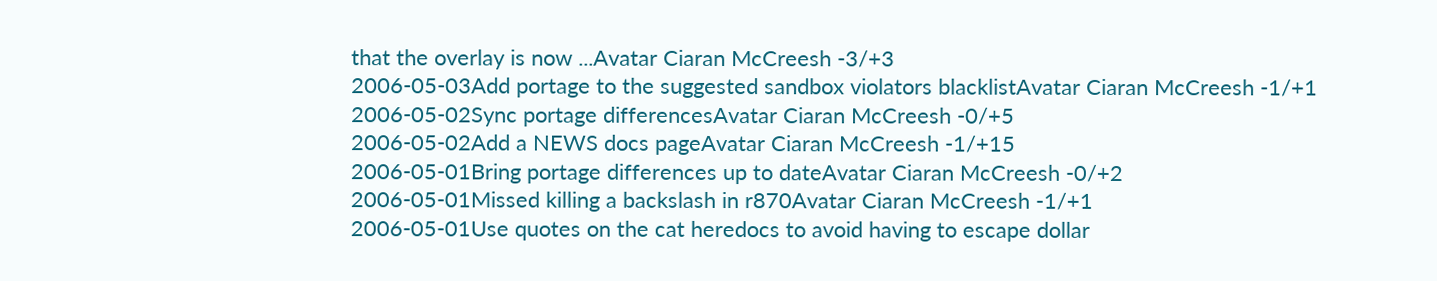that the overlay is now ...Avatar Ciaran McCreesh -3/+3
2006-05-03Add portage to the suggested sandbox violators blacklistAvatar Ciaran McCreesh -1/+1
2006-05-02Sync portage differencesAvatar Ciaran McCreesh -0/+5
2006-05-02Add a NEWS docs pageAvatar Ciaran McCreesh -1/+15
2006-05-01Bring portage differences up to dateAvatar Ciaran McCreesh -0/+2
2006-05-01Missed killing a backslash in r870Avatar Ciaran McCreesh -1/+1
2006-05-01Use quotes on the cat heredocs to avoid having to escape dollar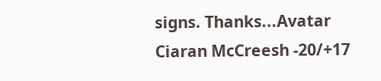signs. Thanks...Avatar Ciaran McCreesh -20/+17